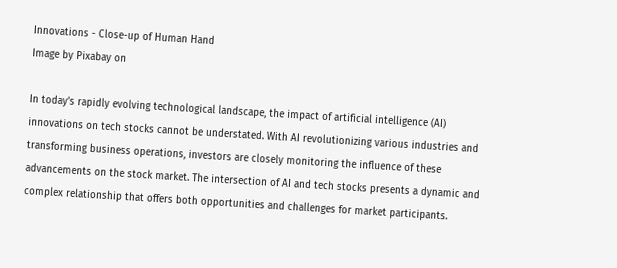Innovations - Close-up of Human Hand
Image by Pixabay on

In today’s rapidly evolving technological landscape, the impact of artificial intelligence (AI) innovations on tech stocks cannot be understated. With AI revolutionizing various industries and transforming business operations, investors are closely monitoring the influence of these advancements on the stock market. The intersection of AI and tech stocks presents a dynamic and complex relationship that offers both opportunities and challenges for market participants.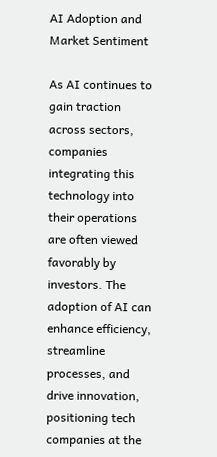AI Adoption and Market Sentiment

As AI continues to gain traction across sectors, companies integrating this technology into their operations are often viewed favorably by investors. The adoption of AI can enhance efficiency, streamline processes, and drive innovation, positioning tech companies at the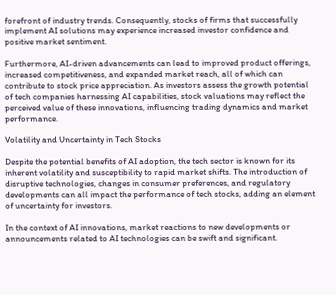forefront of industry trends. Consequently, stocks of firms that successfully implement AI solutions may experience increased investor confidence and positive market sentiment.

Furthermore, AI-driven advancements can lead to improved product offerings, increased competitiveness, and expanded market reach, all of which can contribute to stock price appreciation. As investors assess the growth potential of tech companies harnessing AI capabilities, stock valuations may reflect the perceived value of these innovations, influencing trading dynamics and market performance.

Volatility and Uncertainty in Tech Stocks

Despite the potential benefits of AI adoption, the tech sector is known for its inherent volatility and susceptibility to rapid market shifts. The introduction of disruptive technologies, changes in consumer preferences, and regulatory developments can all impact the performance of tech stocks, adding an element of uncertainty for investors.

In the context of AI innovations, market reactions to new developments or announcements related to AI technologies can be swift and significant.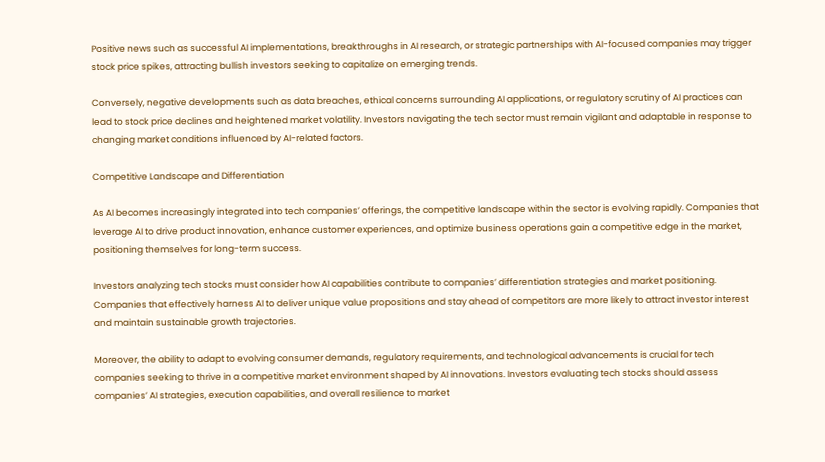Positive news such as successful AI implementations, breakthroughs in AI research, or strategic partnerships with AI-focused companies may trigger stock price spikes, attracting bullish investors seeking to capitalize on emerging trends.

Conversely, negative developments such as data breaches, ethical concerns surrounding AI applications, or regulatory scrutiny of AI practices can lead to stock price declines and heightened market volatility. Investors navigating the tech sector must remain vigilant and adaptable in response to changing market conditions influenced by AI-related factors.

Competitive Landscape and Differentiation

As AI becomes increasingly integrated into tech companies’ offerings, the competitive landscape within the sector is evolving rapidly. Companies that leverage AI to drive product innovation, enhance customer experiences, and optimize business operations gain a competitive edge in the market, positioning themselves for long-term success.

Investors analyzing tech stocks must consider how AI capabilities contribute to companies’ differentiation strategies and market positioning. Companies that effectively harness AI to deliver unique value propositions and stay ahead of competitors are more likely to attract investor interest and maintain sustainable growth trajectories.

Moreover, the ability to adapt to evolving consumer demands, regulatory requirements, and technological advancements is crucial for tech companies seeking to thrive in a competitive market environment shaped by AI innovations. Investors evaluating tech stocks should assess companies’ AI strategies, execution capabilities, and overall resilience to market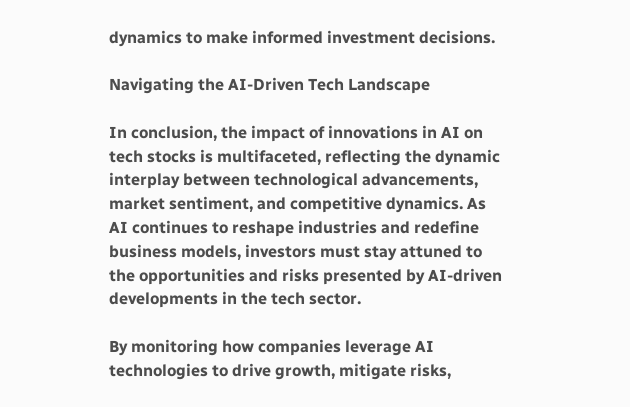dynamics to make informed investment decisions.

Navigating the AI-Driven Tech Landscape

In conclusion, the impact of innovations in AI on tech stocks is multifaceted, reflecting the dynamic interplay between technological advancements, market sentiment, and competitive dynamics. As AI continues to reshape industries and redefine business models, investors must stay attuned to the opportunities and risks presented by AI-driven developments in the tech sector.

By monitoring how companies leverage AI technologies to drive growth, mitigate risks,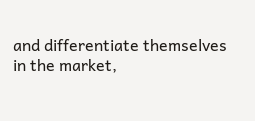and differentiate themselves in the market,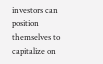investors can position themselves to capitalize on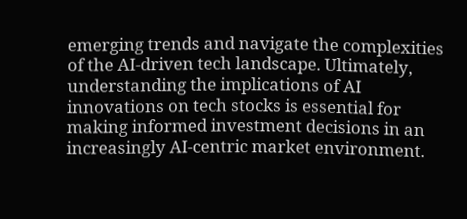emerging trends and navigate the complexities of the AI-driven tech landscape. Ultimately, understanding the implications of AI innovations on tech stocks is essential for making informed investment decisions in an increasingly AI-centric market environment.